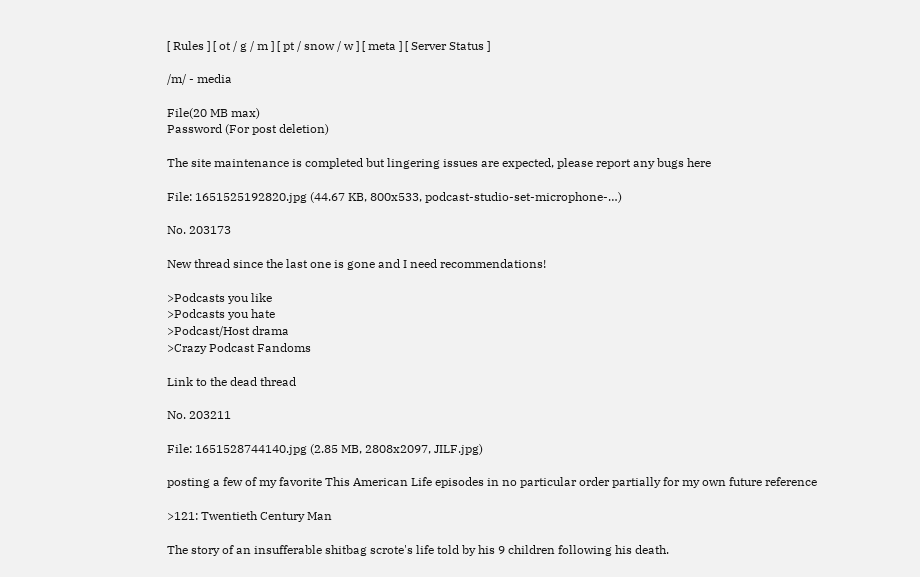[ Rules ] [ ot / g / m ] [ pt / snow / w ] [ meta ] [ Server Status ]

/m/ - media

File(20 MB max)
Password (For post deletion)

The site maintenance is completed but lingering issues are expected, please report any bugs here

File: 1651525192820.jpg (44.67 KB, 800x533, podcast-studio-set-microphone-…)

No. 203173

New thread since the last one is gone and I need recommendations!

>Podcasts you like
>Podcasts you hate
>Podcast/Host drama
>Crazy Podcast Fandoms

Link to the dead thread

No. 203211

File: 1651528744140.jpg (2.85 MB, 2808x2097, JILF.jpg)

posting a few of my favorite This American Life episodes in no particular order partially for my own future reference

>121: Twentieth Century Man

The story of an insufferable shitbag scrote's life told by his 9 children following his death.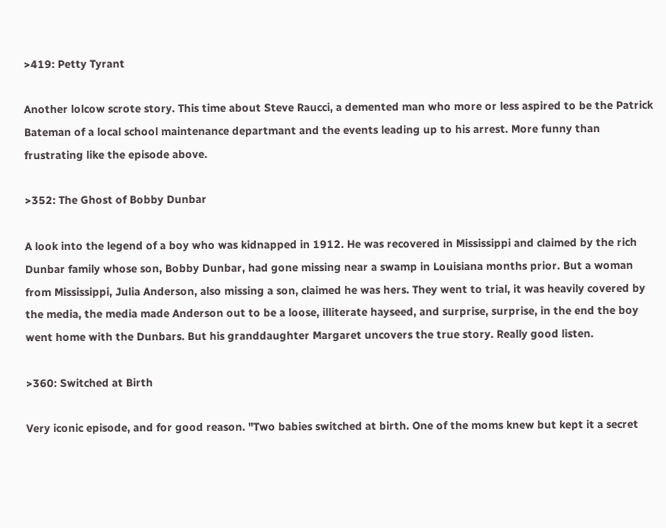>419: Petty Tyrant

Another lolcow scrote story. This time about Steve Raucci, a demented man who more or less aspired to be the Patrick Bateman of a local school maintenance departmant and the events leading up to his arrest. More funny than frustrating like the episode above.

>352: The Ghost of Bobby Dunbar

A look into the legend of a boy who was kidnapped in 1912. He was recovered in Mississippi and claimed by the rich Dunbar family whose son, Bobby Dunbar, had gone missing near a swamp in Louisiana months prior. But a woman from Mississippi, Julia Anderson, also missing a son, claimed he was hers. They went to trial, it was heavily covered by the media, the media made Anderson out to be a loose, illiterate hayseed, and surprise, surprise, in the end the boy went home with the Dunbars. But his granddaughter Margaret uncovers the true story. Really good listen.

>360: Switched at Birth

Very iconic episode, and for good reason. "Two babies switched at birth. One of the moms knew but kept it a secret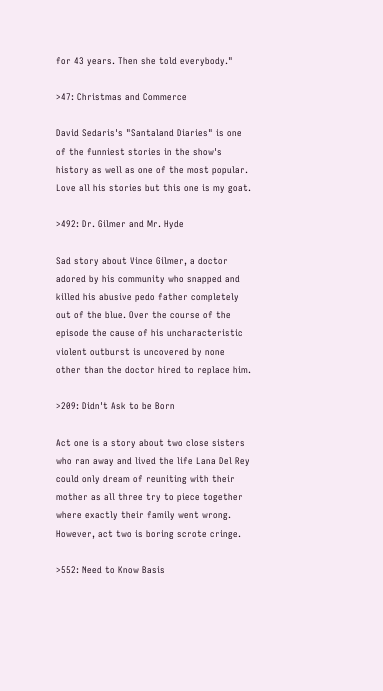for 43 years. Then she told everybody."

>47: Christmas and Commerce

David Sedaris's "Santaland Diaries" is one of the funniest stories in the show's history as well as one of the most popular. Love all his stories but this one is my goat.

>492: Dr. Gilmer and Mr. Hyde

Sad story about Vince Gilmer, a doctor adored by his community who snapped and killed his abusive pedo father completely out of the blue. Over the course of the episode the cause of his uncharacteristic violent outburst is uncovered by none other than the doctor hired to replace him.

>209: Didn't Ask to be Born

Act one is a story about two close sisters who ran away and lived the life Lana Del Rey could only dream of reuniting with their mother as all three try to piece together where exactly their family went wrong. However, act two is boring scrote cringe.

>552: Need to Know Basis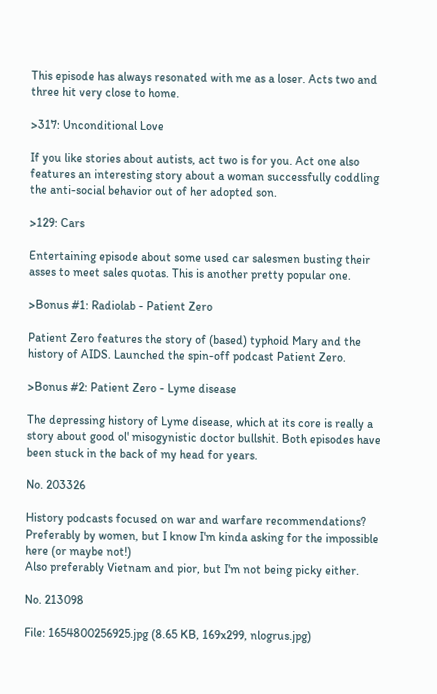This episode has always resonated with me as a loser. Acts two and three hit very close to home.

>317: Unconditional Love

If you like stories about autists, act two is for you. Act one also features an interesting story about a woman successfully coddling the anti-social behavior out of her adopted son.

>129: Cars

Entertaining episode about some used car salesmen busting their asses to meet sales quotas. This is another pretty popular one.

>Bonus #1: Radiolab - Patient Zero

Patient Zero features the story of (based) typhoid Mary and the history of AIDS. Launched the spin-off podcast Patient Zero.

>Bonus #2: Patient Zero - Lyme disease

The depressing history of Lyme disease, which at its core is really a story about good ol' misogynistic doctor bullshit. Both episodes have been stuck in the back of my head for years.

No. 203326

History podcasts focused on war and warfare recommendations? Preferably by women, but I know I'm kinda asking for the impossible here (or maybe not!)
Also preferably Vietnam and pior, but I'm not being picky either.

No. 213098

File: 1654800256925.jpg (8.65 KB, 169x299, nlogrus.jpg)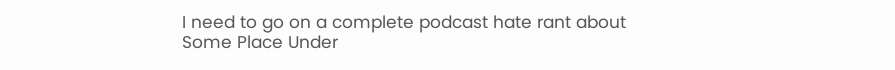I need to go on a complete podcast hate rant about Some Place Under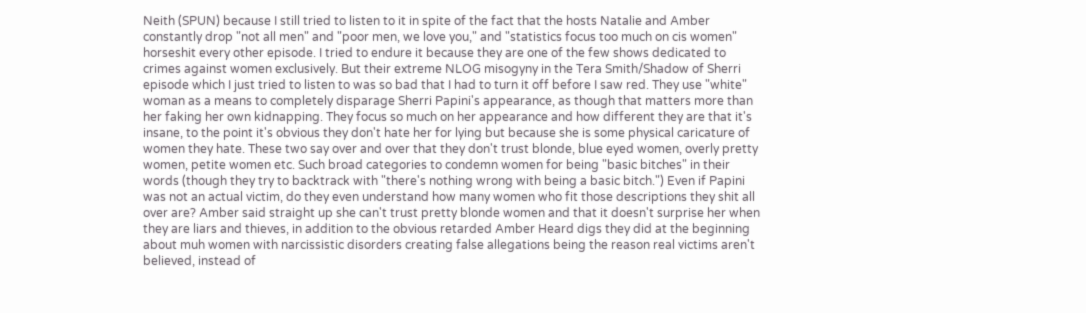Neith (SPUN) because I still tried to listen to it in spite of the fact that the hosts Natalie and Amber constantly drop "not all men" and "poor men, we love you," and "statistics focus too much on cis women" horseshit every other episode. I tried to endure it because they are one of the few shows dedicated to crimes against women exclusively. But their extreme NLOG misogyny in the Tera Smith/Shadow of Sherri episode which I just tried to listen to was so bad that I had to turn it off before I saw red. They use "white" woman as a means to completely disparage Sherri Papini's appearance, as though that matters more than her faking her own kidnapping. They focus so much on her appearance and how different they are that it's insane, to the point it's obvious they don't hate her for lying but because she is some physical caricature of women they hate. These two say over and over that they don't trust blonde, blue eyed women, overly pretty women, petite women etc. Such broad categories to condemn women for being "basic bitches" in their words (though they try to backtrack with "there's nothing wrong with being a basic bitch.") Even if Papini was not an actual victim, do they even understand how many women who fit those descriptions they shit all over are? Amber said straight up she can't trust pretty blonde women and that it doesn't surprise her when they are liars and thieves, in addition to the obvious retarded Amber Heard digs they did at the beginning about muh women with narcissistic disorders creating false allegations being the reason real victims aren't believed, instead of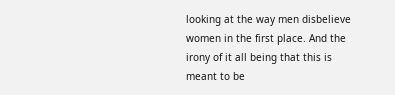looking at the way men disbelieve women in the first place. And the irony of it all being that this is meant to be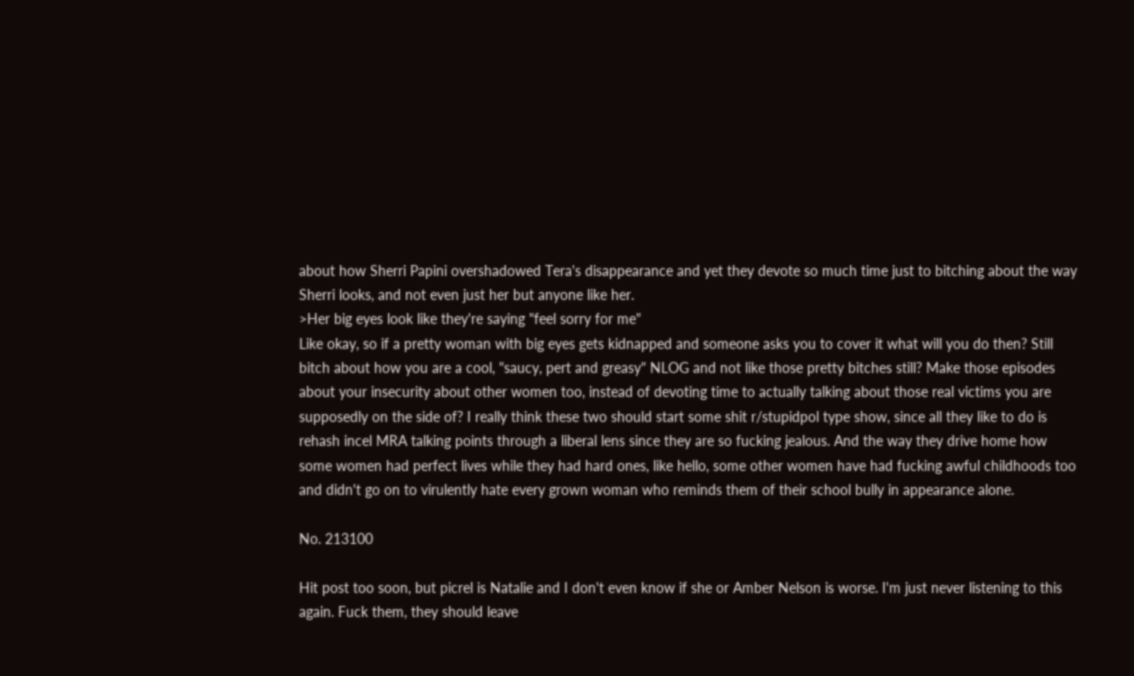about how Sherri Papini overshadowed Tera's disappearance and yet they devote so much time just to bitching about the way Sherri looks, and not even just her but anyone like her.
>Her big eyes look like they're saying "feel sorry for me"
Like okay, so if a pretty woman with big eyes gets kidnapped and someone asks you to cover it what will you do then? Still bitch about how you are a cool, "saucy, pert and greasy" NLOG and not like those pretty bitches still? Make those episodes about your insecurity about other women too, instead of devoting time to actually talking about those real victims you are supposedly on the side of? I really think these two should start some shit r/stupidpol type show, since all they like to do is rehash incel MRA talking points through a liberal lens since they are so fucking jealous. And the way they drive home how some women had perfect lives while they had hard ones, like hello, some other women have had fucking awful childhoods too and didn't go on to virulently hate every grown woman who reminds them of their school bully in appearance alone.

No. 213100

Hit post too soon, but picrel is Natalie and I don't even know if she or Amber Nelson is worse. I'm just never listening to this again. Fuck them, they should leave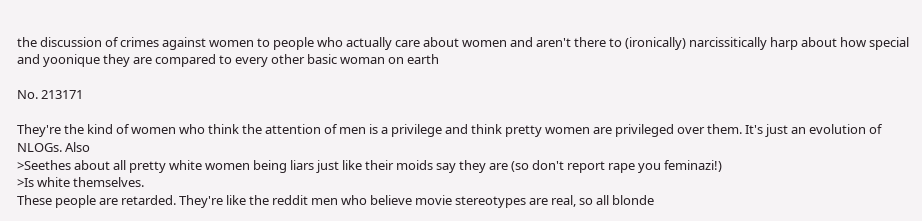the discussion of crimes against women to people who actually care about women and aren't there to (ironically) narcissitically harp about how special and yoonique they are compared to every other basic woman on earth

No. 213171

They're the kind of women who think the attention of men is a privilege and think pretty women are privileged over them. It's just an evolution of NLOGs. Also
>Seethes about all pretty white women being liars just like their moids say they are (so don't report rape you feminazi!)
>Is white themselves.
These people are retarded. They're like the reddit men who believe movie stereotypes are real, so all blonde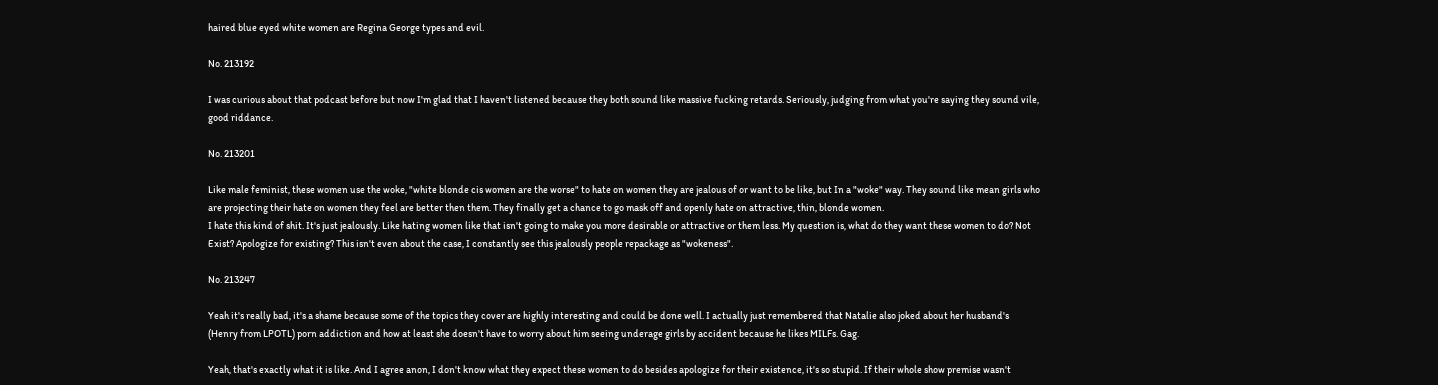haired blue eyed white women are Regina George types and evil.

No. 213192

I was curious about that podcast before but now I'm glad that I haven't listened because they both sound like massive fucking retards. Seriously, judging from what you're saying they sound vile, good riddance.

No. 213201

Like male feminist, these women use the woke, "white blonde cis women are the worse" to hate on women they are jealous of or want to be like, but In a "woke" way. They sound like mean girls who are projecting their hate on women they feel are better then them. They finally get a chance to go mask off and openly hate on attractive, thin, blonde women.
I hate this kind of shit. It's just jealously. Like hating women like that isn't going to make you more desirable or attractive or them less. My question is, what do they want these women to do? Not Exist? Apologize for existing? This isn't even about the case, I constantly see this jealously people repackage as "wokeness".

No. 213247

Yeah it's really bad, it's a shame because some of the topics they cover are highly interesting and could be done well. I actually just remembered that Natalie also joked about her husband's (Henry from LPOTL) porn addiction and how at least she doesn't have to worry about him seeing underage girls by accident because he likes MILFs. Gag.

Yeah, that's exactly what it is like. And I agree anon, I don't know what they expect these women to do besides apologize for their existence, it's so stupid. If their whole show premise wasn't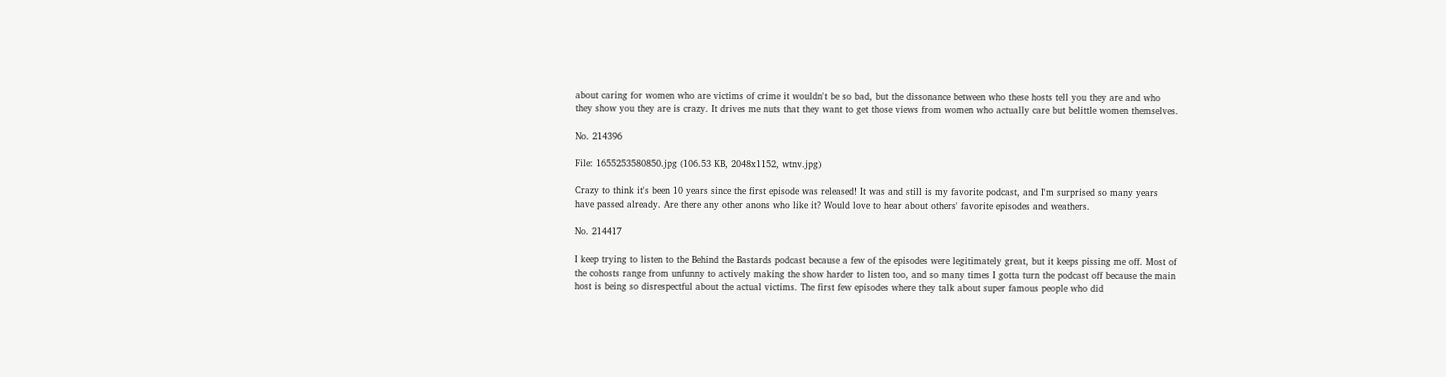about caring for women who are victims of crime it wouldn't be so bad, but the dissonance between who these hosts tell you they are and who they show you they are is crazy. It drives me nuts that they want to get those views from women who actually care but belittle women themselves.

No. 214396

File: 1655253580850.jpg (106.53 KB, 2048x1152, wtnv.jpg)

Crazy to think it's been 10 years since the first episode was released! It was and still is my favorite podcast, and I'm surprised so many years have passed already. Are there any other anons who like it? Would love to hear about others' favorite episodes and weathers.

No. 214417

I keep trying to listen to the Behind the Bastards podcast because a few of the episodes were legitimately great, but it keeps pissing me off. Most of the cohosts range from unfunny to actively making the show harder to listen too, and so many times I gotta turn the podcast off because the main host is being so disrespectful about the actual victims. The first few episodes where they talk about super famous people who did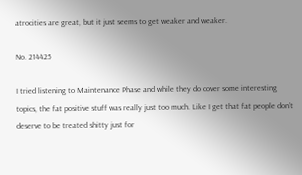atrocities are great, but it just seems to get weaker and weaker.

No. 214425

I tried listening to Maintenance Phase and while they do cover some interesting topics, the fat positive stuff was really just too much. Like I get that fat people don’t deserve to be treated shitty just for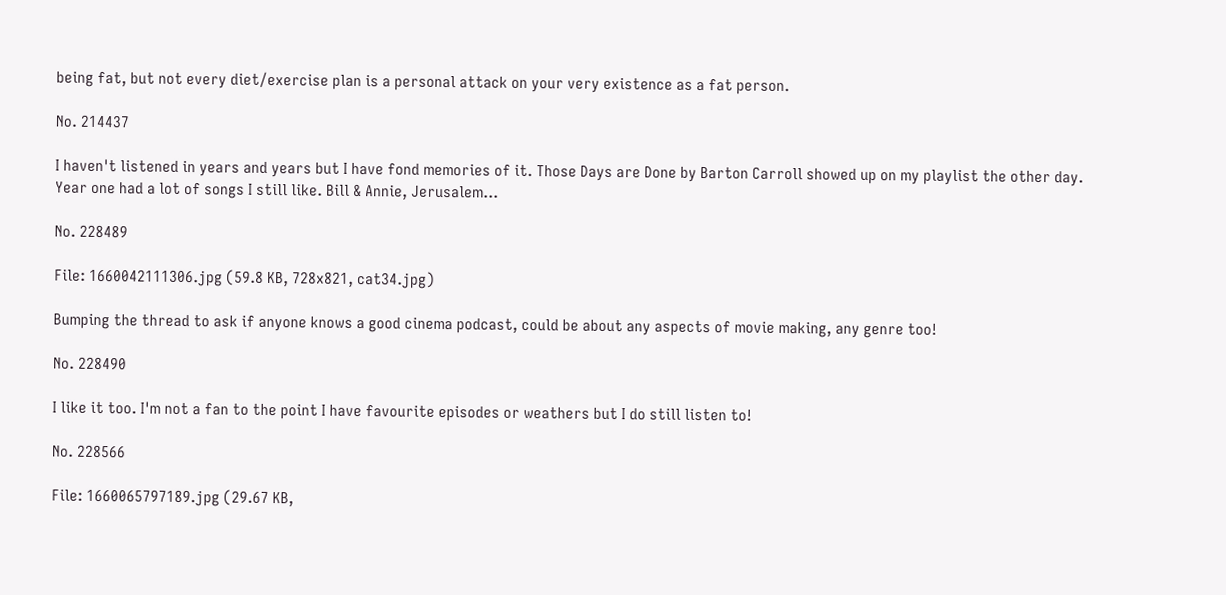being fat, but not every diet/exercise plan is a personal attack on your very existence as a fat person.

No. 214437

I haven't listened in years and years but I have fond memories of it. Those Days are Done by Barton Carroll showed up on my playlist the other day. Year one had a lot of songs I still like. Bill & Annie, Jerusalem…

No. 228489

File: 1660042111306.jpg (59.8 KB, 728x821, cat34.jpg)

Bumping the thread to ask if anyone knows a good cinema podcast, could be about any aspects of movie making, any genre too!

No. 228490

I like it too. I'm not a fan to the point I have favourite episodes or weathers but I do still listen to!

No. 228566

File: 1660065797189.jpg (29.67 KB,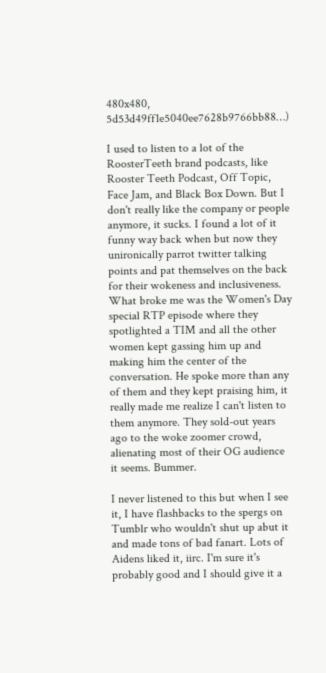480x480, 5d53d49ff1e5040ee7628b9766bb88…)

I used to listen to a lot of the RoosterTeeth brand podcasts, like Rooster Teeth Podcast, Off Topic, Face Jam, and Black Box Down. But I don't really like the company or people anymore, it sucks. I found a lot of it funny way back when but now they unironically parrot twitter talking points and pat themselves on the back for their wokeness and inclusiveness. What broke me was the Women's Day special RTP episode where they spotlighted a TIM and all the other women kept gassing him up and making him the center of the conversation. He spoke more than any of them and they kept praising him, it really made me realize I can't listen to them anymore. They sold-out years ago to the woke zoomer crowd, alienating most of their OG audience it seems. Bummer.

I never listened to this but when I see it, I have flashbacks to the spergs on Tumblr who wouldn't shut up abut it and made tons of bad fanart. Lots of Aidens liked it, iirc. I'm sure it's probably good and I should give it a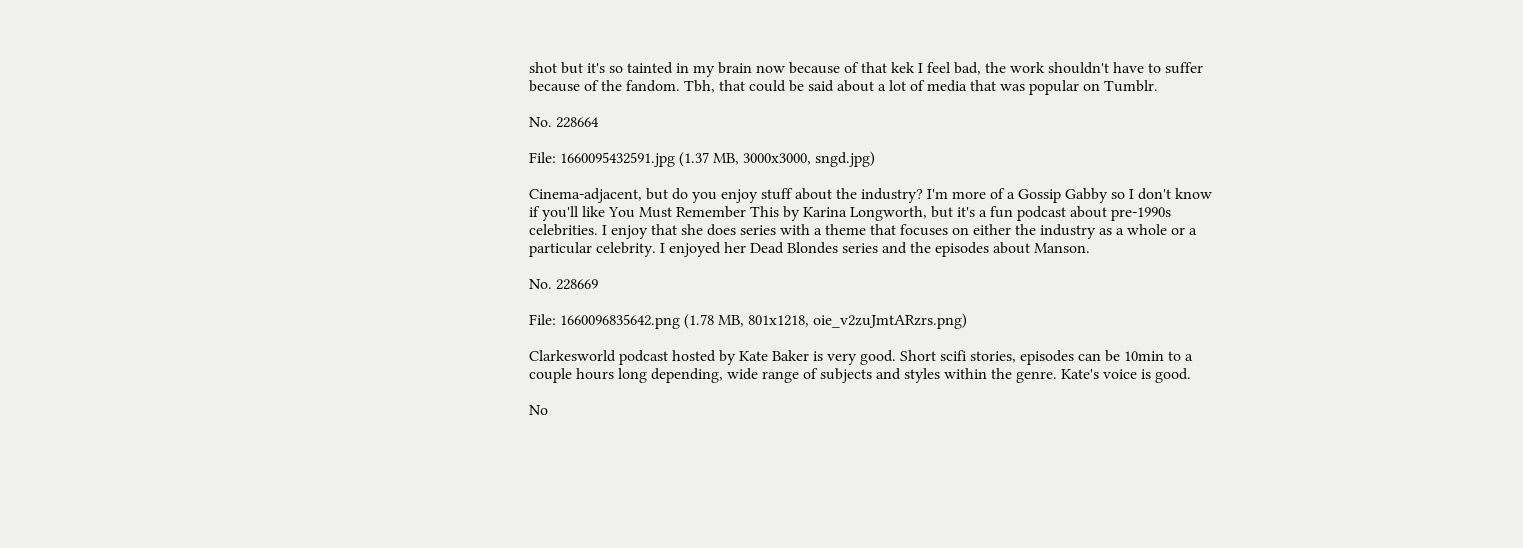shot but it's so tainted in my brain now because of that kek I feel bad, the work shouldn't have to suffer because of the fandom. Tbh, that could be said about a lot of media that was popular on Tumblr.

No. 228664

File: 1660095432591.jpg (1.37 MB, 3000x3000, sngd.jpg)

Cinema-adjacent, but do you enjoy stuff about the industry? I'm more of a Gossip Gabby so I don't know if you'll like You Must Remember This by Karina Longworth, but it's a fun podcast about pre-1990s celebrities. I enjoy that she does series with a theme that focuses on either the industry as a whole or a particular celebrity. I enjoyed her Dead Blondes series and the episodes about Manson.

No. 228669

File: 1660096835642.png (1.78 MB, 801x1218, oie_v2zuJmtARzrs.png)

Clarkesworld podcast hosted by Kate Baker is very good. Short scifi stories, episodes can be 10min to a couple hours long depending, wide range of subjects and styles within the genre. Kate's voice is good.

No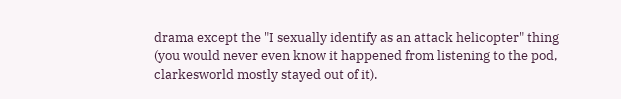drama except the "I sexually identify as an attack helicopter" thing (you would never even know it happened from listening to the pod, clarkesworld mostly stayed out of it).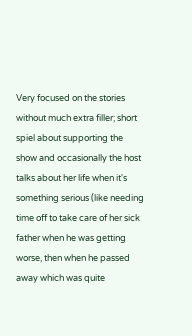Very focused on the stories without much extra filler; short spiel about supporting the show and occasionally the host talks about her life when it's something serious (like needing time off to take care of her sick father when he was getting worse, then when he passed away which was quite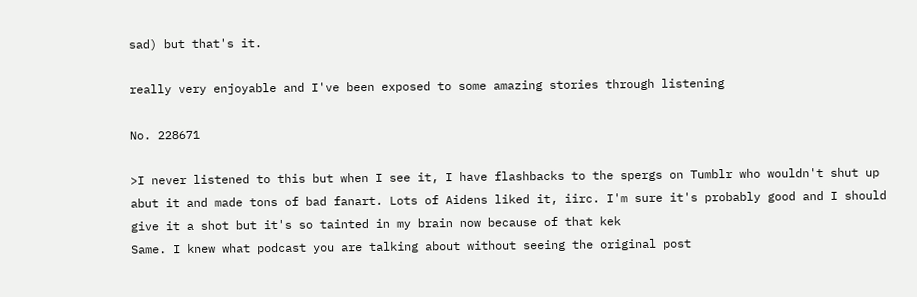sad) but that's it.

really very enjoyable and I've been exposed to some amazing stories through listening

No. 228671

>I never listened to this but when I see it, I have flashbacks to the spergs on Tumblr who wouldn't shut up abut it and made tons of bad fanart. Lots of Aidens liked it, iirc. I'm sure it's probably good and I should give it a shot but it's so tainted in my brain now because of that kek
Same. I knew what podcast you are talking about without seeing the original post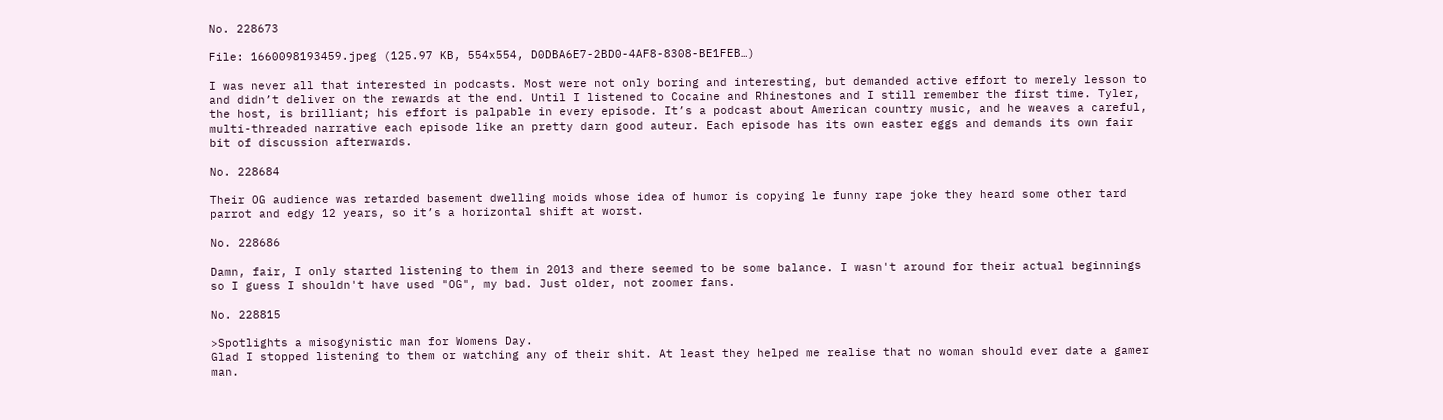No. 228673

File: 1660098193459.jpeg (125.97 KB, 554x554, D0DBA6E7-2BD0-4AF8-8308-BE1FEB…)

I was never all that interested in podcasts. Most were not only boring and interesting, but demanded active effort to merely lesson to and didn’t deliver on the rewards at the end. Until I listened to Cocaine and Rhinestones and I still remember the first time. Tyler, the host, is brilliant; his effort is palpable in every episode. It’s a podcast about American country music, and he weaves a careful, multi-threaded narrative each episode like an pretty darn good auteur. Each episode has its own easter eggs and demands its own fair bit of discussion afterwards.

No. 228684

Their OG audience was retarded basement dwelling moids whose idea of humor is copying le funny rape joke they heard some other tard parrot and edgy 12 years, so it’s a horizontal shift at worst.

No. 228686

Damn, fair, I only started listening to them in 2013 and there seemed to be some balance. I wasn't around for their actual beginnings so I guess I shouldn't have used "OG", my bad. Just older, not zoomer fans.

No. 228815

>Spotlights a misogynistic man for Womens Day.
Glad I stopped listening to them or watching any of their shit. At least they helped me realise that no woman should ever date a gamer man.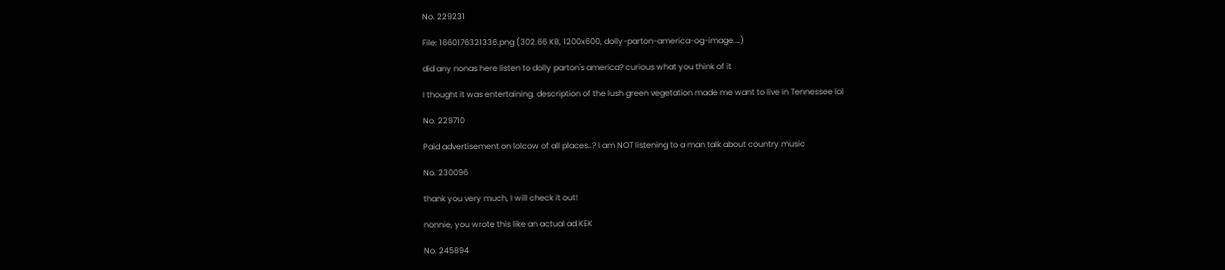No. 229231

File: 1660176321336.png (302.66 KB, 1200x600, dolly-parton-america-og-image.…)

did any nonas here listen to dolly parton's america? curious what you think of it

I thought it was entertaining. description of the lush green vegetation made me want to live in Tennessee lol

No. 229710

Paid advertisement on lolcow of all places..? I am NOT listening to a man talk about country music

No. 230096

thank you very much, I will check it out!

nonnie, you wrote this like an actual ad KEK

No. 245894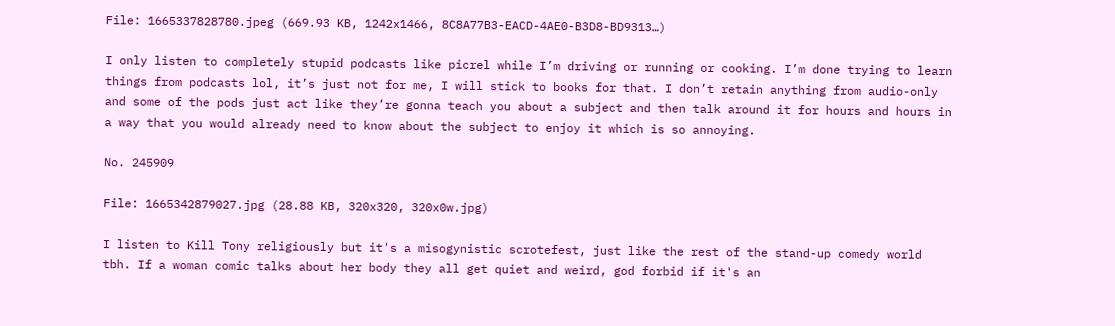File: 1665337828780.jpeg (669.93 KB, 1242x1466, 8C8A77B3-EACD-4AE0-B3D8-BD9313…)

I only listen to completely stupid podcasts like picrel while I’m driving or running or cooking. I’m done trying to learn things from podcasts lol, it’s just not for me, I will stick to books for that. I don’t retain anything from audio-only and some of the pods just act like they’re gonna teach you about a subject and then talk around it for hours and hours in a way that you would already need to know about the subject to enjoy it which is so annoying.

No. 245909

File: 1665342879027.jpg (28.88 KB, 320x320, 320x0w.jpg)

I listen to Kill Tony religiously but it's a misogynistic scrotefest, just like the rest of the stand-up comedy world tbh. If a woman comic talks about her body they all get quiet and weird, god forbid if it's an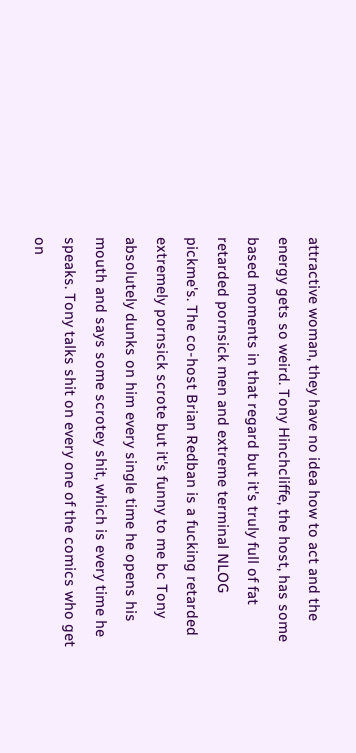attractive woman, they have no idea how to act and the energy gets so weird. Tony Hinchcliffe, the host, has some based moments in that regard but it's truly full of fat retarded pornsick men and extreme terminal NLOG pickme's. The co-host Brian Redban is a fucking retarded extremely pornsick scrote but it's funny to me bc Tony absolutely dunks on him every single time he opens his mouth and says some scrotey shit, which is every time he speaks. Tony talks shit on every one of the comics who get on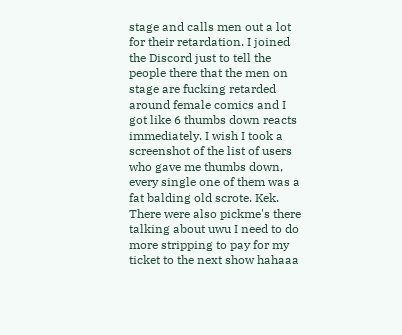stage and calls men out a lot for their retardation. I joined the Discord just to tell the people there that the men on stage are fucking retarded around female comics and I got like 6 thumbs down reacts immediately. I wish I took a screenshot of the list of users who gave me thumbs down, every single one of them was a fat balding old scrote. Kek. There were also pickme's there talking about uwu I need to do more stripping to pay for my ticket to the next show hahaaa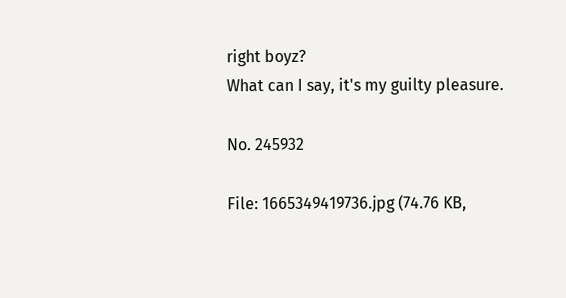right boyz?
What can I say, it's my guilty pleasure.

No. 245932

File: 1665349419736.jpg (74.76 KB,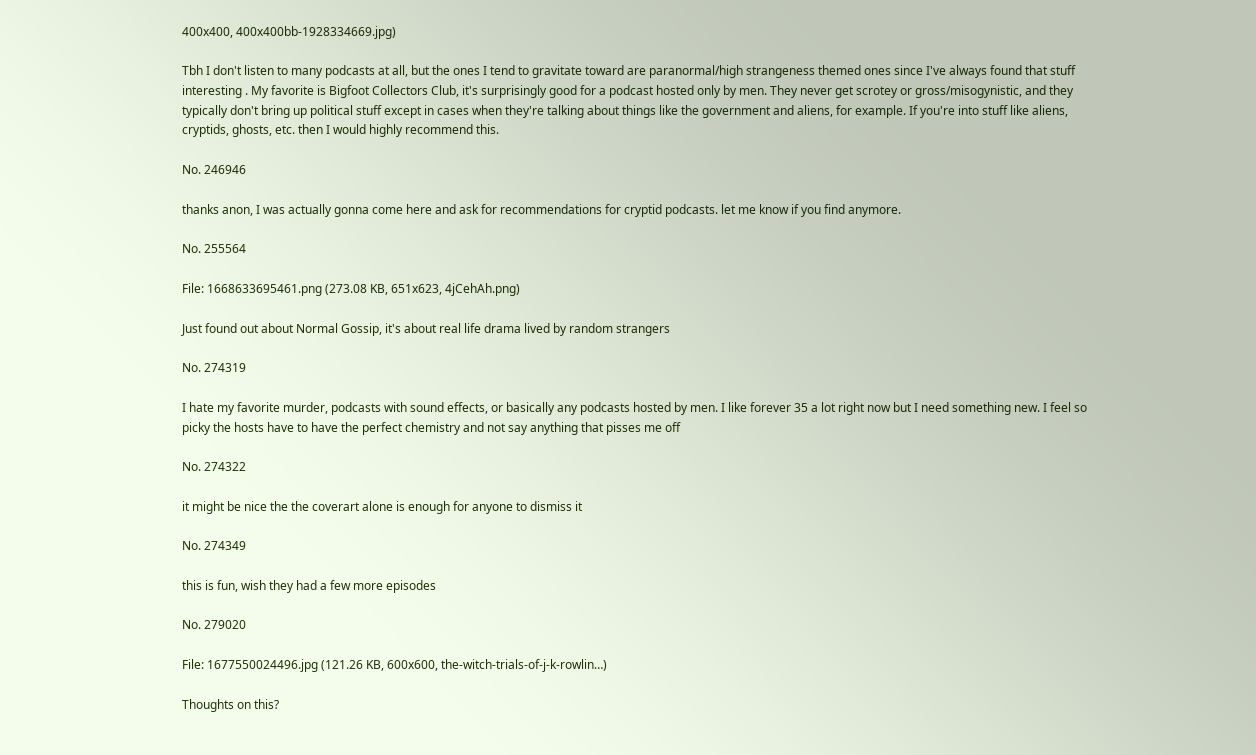400x400, 400x400bb-1928334669.jpg)

Tbh I don't listen to many podcasts at all, but the ones I tend to gravitate toward are paranormal/high strangeness themed ones since I've always found that stuff interesting . My favorite is Bigfoot Collectors Club, it's surprisingly good for a podcast hosted only by men. They never get scrotey or gross/misogynistic, and they typically don't bring up political stuff except in cases when they're talking about things like the government and aliens, for example. If you're into stuff like aliens, cryptids, ghosts, etc. then I would highly recommend this.

No. 246946

thanks anon, I was actually gonna come here and ask for recommendations for cryptid podcasts. let me know if you find anymore.

No. 255564

File: 1668633695461.png (273.08 KB, 651x623, 4jCehAh.png)

Just found out about Normal Gossip, it's about real life drama lived by random strangers

No. 274319

I hate my favorite murder, podcasts with sound effects, or basically any podcasts hosted by men. I like forever 35 a lot right now but I need something new. I feel so picky the hosts have to have the perfect chemistry and not say anything that pisses me off

No. 274322

it might be nice the the coverart alone is enough for anyone to dismiss it

No. 274349

this is fun, wish they had a few more episodes

No. 279020

File: 1677550024496.jpg (121.26 KB, 600x600, the-witch-trials-of-j-k-rowlin…)

Thoughts on this?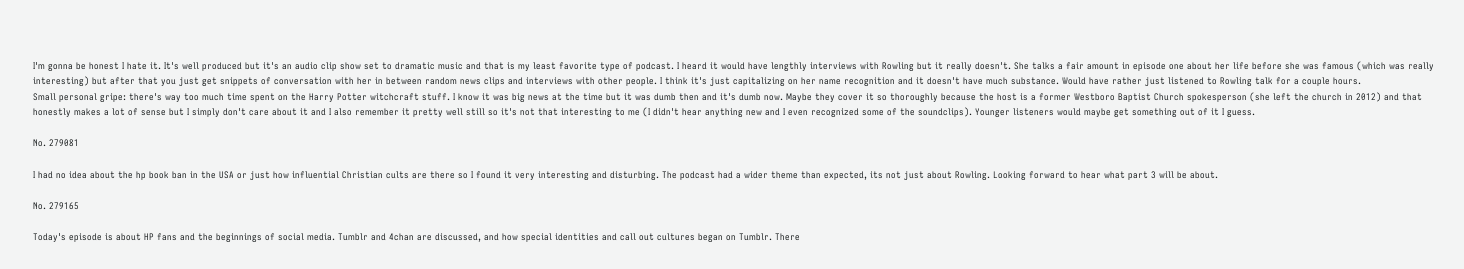I'm gonna be honest I hate it. It's well produced but it's an audio clip show set to dramatic music and that is my least favorite type of podcast. I heard it would have lengthly interviews with Rowling but it really doesn't. She talks a fair amount in episode one about her life before she was famous (which was really interesting) but after that you just get snippets of conversation with her in between random news clips and interviews with other people. I think it's just capitalizing on her name recognition and it doesn't have much substance. Would have rather just listened to Rowling talk for a couple hours.
Small personal gripe: there's way too much time spent on the Harry Potter witchcraft stuff. I know it was big news at the time but it was dumb then and it's dumb now. Maybe they cover it so thoroughly because the host is a former Westboro Baptist Church spokesperson (she left the church in 2012) and that honestly makes a lot of sense but I simply don't care about it and I also remember it pretty well still so it's not that interesting to me (I didn't hear anything new and I even recognized some of the soundclips). Younger listeners would maybe get something out of it I guess.

No. 279081

I had no idea about the hp book ban in the USA or just how influential Christian cults are there so I found it very interesting and disturbing. The podcast had a wider theme than expected, its not just about Rowling. Looking forward to hear what part 3 will be about.

No. 279165

Today's episode is about HP fans and the beginnings of social media. Tumblr and 4chan are discussed, and how special identities and call out cultures began on Tumblr. There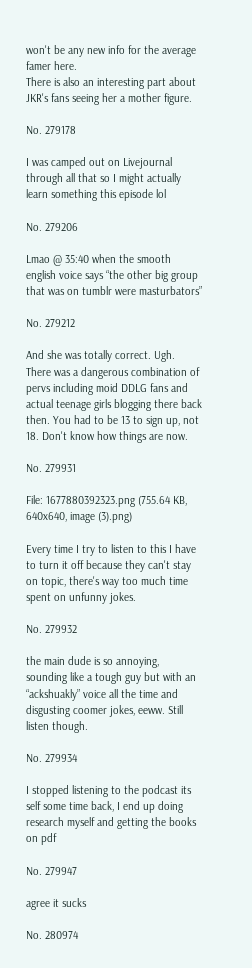won't be any new info for the average famer here.
There is also an interesting part about JKR's fans seeing her a mother figure.

No. 279178

I was camped out on Livejournal through all that so I might actually learn something this episode lol

No. 279206

Lmao @ 35:40 when the smooth english voice says “the other big group that was on tumblr were masturbators”

No. 279212

And she was totally correct. Ugh. There was a dangerous combination of pervs including moid DDLG fans and actual teenage girls blogging there back then. You had to be 13 to sign up, not 18. Don't know how things are now.

No. 279931

File: 1677880392323.png (755.64 KB, 640x640, image (3).png)

Every time I try to listen to this I have to turn it off because they can't stay on topic, there's way too much time spent on unfunny jokes.

No. 279932

the main dude is so annoying, sounding like a tough guy but with an “ackshuakly” voice all the time and disgusting coomer jokes, eeww. Still listen though.

No. 279934

I stopped listening to the podcast its self some time back, I end up doing research myself and getting the books on pdf

No. 279947

agree it sucks

No. 280974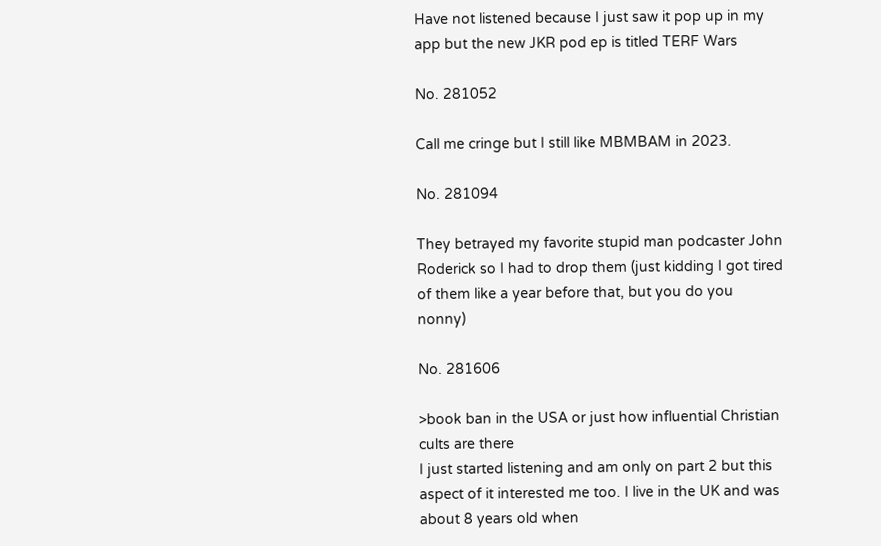Have not listened because I just saw it pop up in my app but the new JKR pod ep is titled TERF Wars

No. 281052

Call me cringe but I still like MBMBAM in 2023.

No. 281094

They betrayed my favorite stupid man podcaster John Roderick so I had to drop them (just kidding I got tired of them like a year before that, but you do you nonny)

No. 281606

>book ban in the USA or just how influential Christian cults are there
I just started listening and am only on part 2 but this
aspect of it interested me too. I live in the UK and was about 8 years old when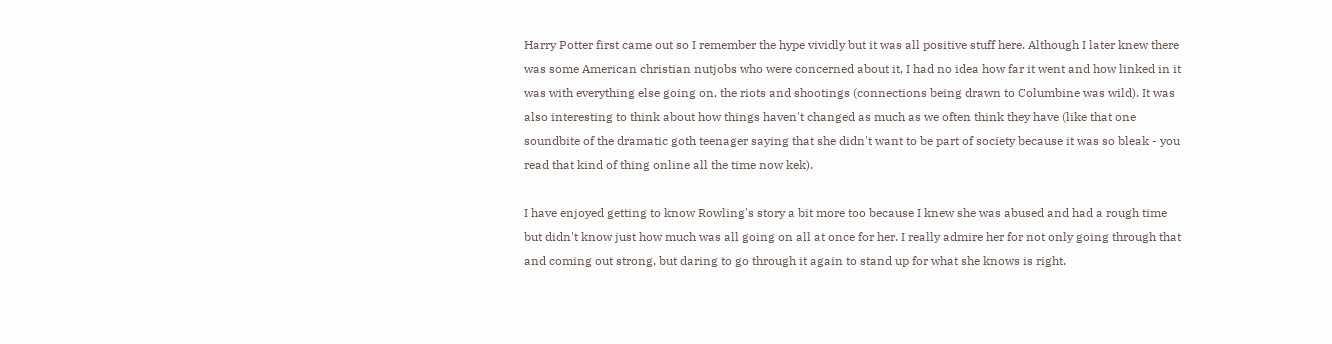Harry Potter first came out so I remember the hype vividly but it was all positive stuff here. Although I later knew there was some American christian nutjobs who were concerned about it, I had no idea how far it went and how linked in it was with everything else going on, the riots and shootings (connections being drawn to Columbine was wild). It was also interesting to think about how things haven't changed as much as we often think they have (like that one soundbite of the dramatic goth teenager saying that she didn't want to be part of society because it was so bleak - you read that kind of thing online all the time now kek).

I have enjoyed getting to know Rowling's story a bit more too because I knew she was abused and had a rough time but didn't know just how much was all going on all at once for her. I really admire her for not only going through that and coming out strong, but daring to go through it again to stand up for what she knows is right.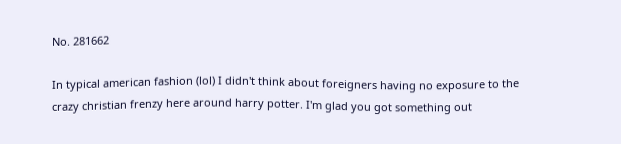No. 281662

In typical american fashion (lol) I didn't think about foreigners having no exposure to the crazy christian frenzy here around harry potter. I'm glad you got something out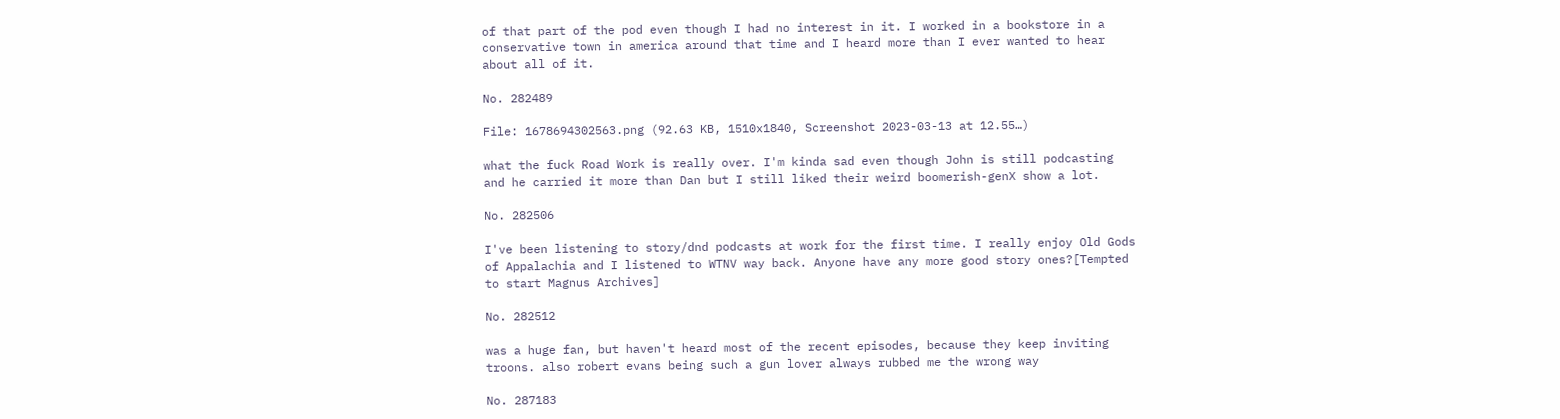of that part of the pod even though I had no interest in it. I worked in a bookstore in a conservative town in america around that time and I heard more than I ever wanted to hear about all of it.

No. 282489

File: 1678694302563.png (92.63 KB, 1510x1840, Screenshot 2023-03-13 at 12.55…)

what the fuck Road Work is really over. I'm kinda sad even though John is still podcasting and he carried it more than Dan but I still liked their weird boomerish-genX show a lot.

No. 282506

I've been listening to story/dnd podcasts at work for the first time. I really enjoy Old Gods of Appalachia and I listened to WTNV way back. Anyone have any more good story ones?[Tempted to start Magnus Archives]

No. 282512

was a huge fan, but haven't heard most of the recent episodes, because they keep inviting troons. also robert evans being such a gun lover always rubbed me the wrong way

No. 287183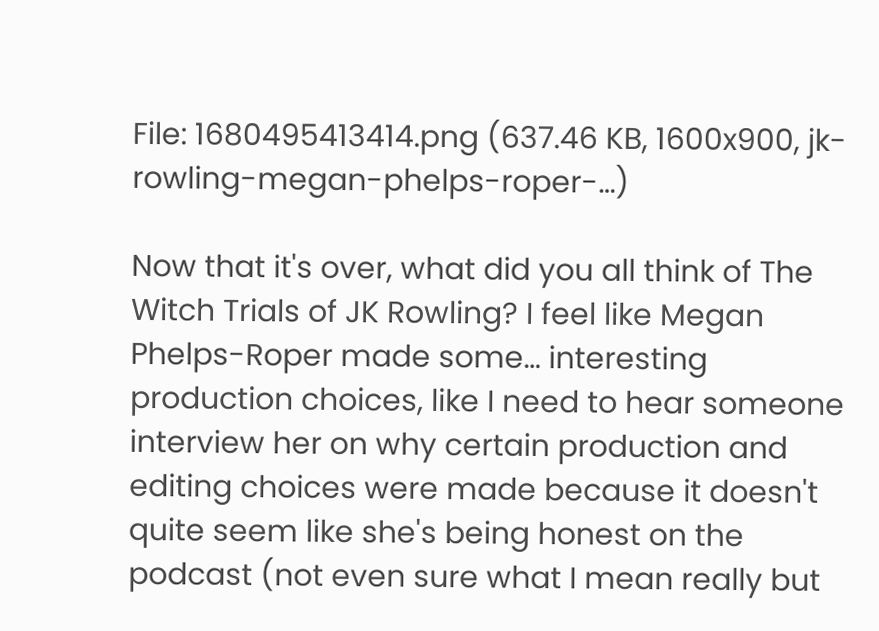File: 1680495413414.png (637.46 KB, 1600x900, jk-rowling-megan-phelps-roper-…)

Now that it's over, what did you all think of The Witch Trials of JK Rowling? I feel like Megan Phelps-Roper made some… interesting production choices, like I need to hear someone interview her on why certain production and editing choices were made because it doesn't quite seem like she's being honest on the podcast (not even sure what I mean really but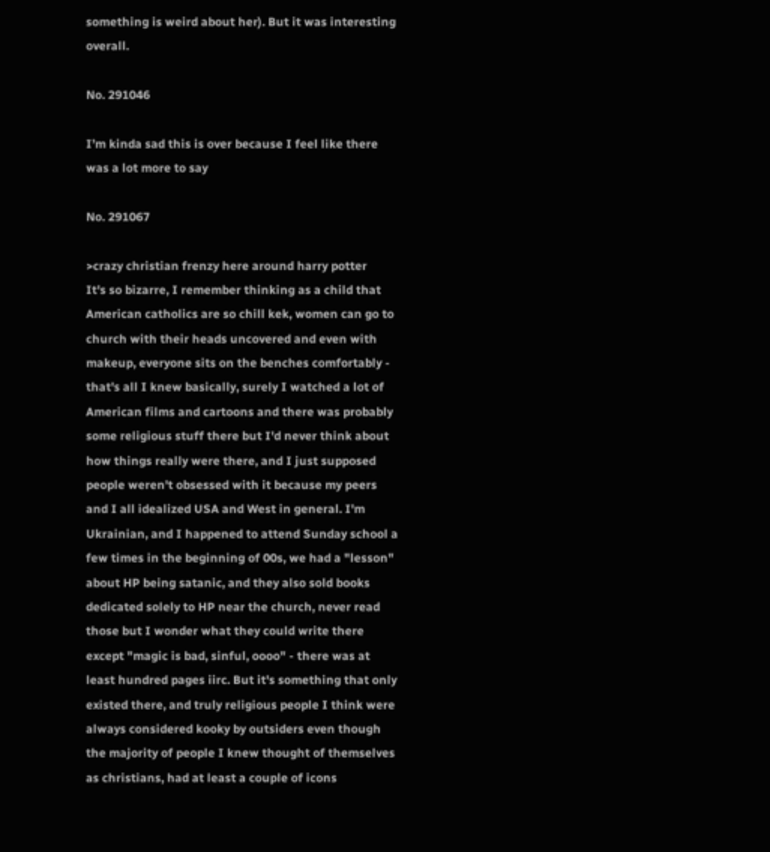something is weird about her). But it was interesting overall.

No. 291046

I’m kinda sad this is over because I feel like there was a lot more to say

No. 291067

>crazy christian frenzy here around harry potter
It's so bizarre, I remember thinking as a child that American catholics are so chill kek, women can go to church with their heads uncovered and even with makeup, everyone sits on the benches comfortably - that's all I knew basically, surely I watched a lot of American films and cartoons and there was probably some religious stuff there but I'd never think about how things really were there, and I just supposed people weren't obsessed with it because my peers and I all idealized USA and West in general. I'm Ukrainian, and I happened to attend Sunday school a few times in the beginning of 00s, we had a "lesson" about HP being satanic, and they also sold books dedicated solely to HP near the church, never read those but I wonder what they could write there except "magic is bad, sinful, oooo" - there was at least hundred pages iirc. But it's something that only existed there, and truly religious people I think were always considered kooky by outsiders even though the majority of people I knew thought of themselves as christians, had at least a couple of icons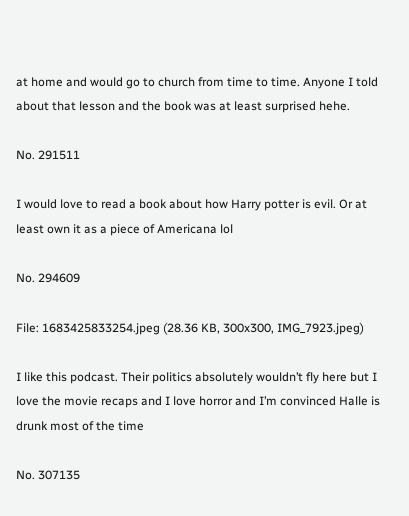at home and would go to church from time to time. Anyone I told about that lesson and the book was at least surprised hehe.

No. 291511

I would love to read a book about how Harry potter is evil. Or at least own it as a piece of Americana lol

No. 294609

File: 1683425833254.jpeg (28.36 KB, 300x300, IMG_7923.jpeg)

I like this podcast. Their politics absolutely wouldn’t fly here but I love the movie recaps and I love horror and I’m convinced Halle is drunk most of the time

No. 307135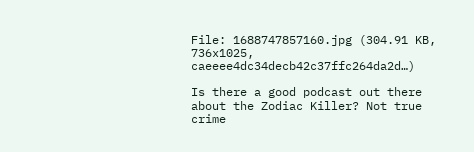File: 1688747857160.jpg (304.91 KB, 736x1025, caeeee4dc34decb42c37ffc264da2d…)

Is there a good podcast out there about the Zodiac Killer? Not true crime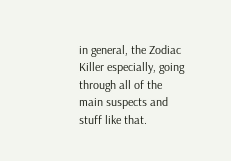in general, the Zodiac Killer especially, going through all of the main suspects and stuff like that.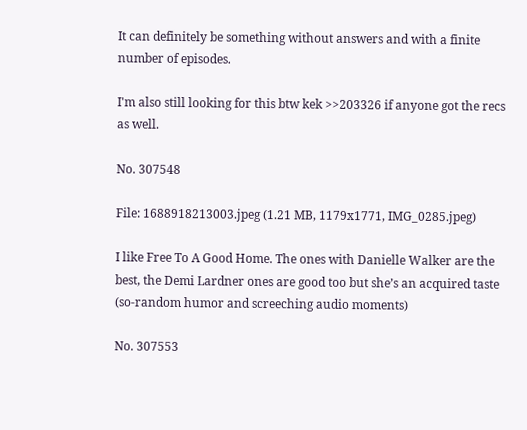It can definitely be something without answers and with a finite number of episodes.

I'm also still looking for this btw kek >>203326 if anyone got the recs as well.

No. 307548

File: 1688918213003.jpeg (1.21 MB, 1179x1771, IMG_0285.jpeg)

I like Free To A Good Home. The ones with Danielle Walker are the best, the Demi Lardner ones are good too but she’s an acquired taste (so-random humor and screeching audio moments)

No. 307553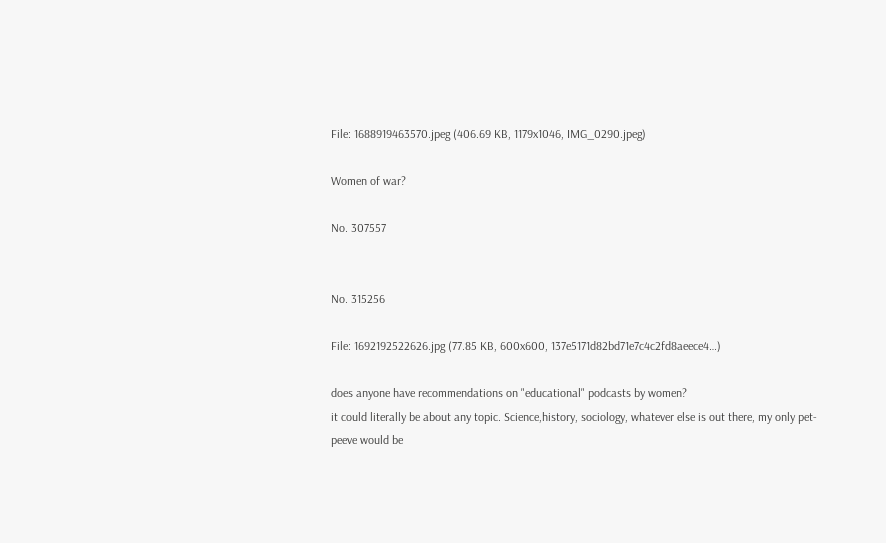File: 1688919463570.jpeg (406.69 KB, 1179x1046, IMG_0290.jpeg)

Women of war?

No. 307557


No. 315256

File: 1692192522626.jpg (77.85 KB, 600x600, 137e5171d82bd71e7c4c2fd8aeece4…)

does anyone have recommendations on "educational" podcasts by women?
it could literally be about any topic. Science,history, sociology, whatever else is out there, my only pet-peeve would be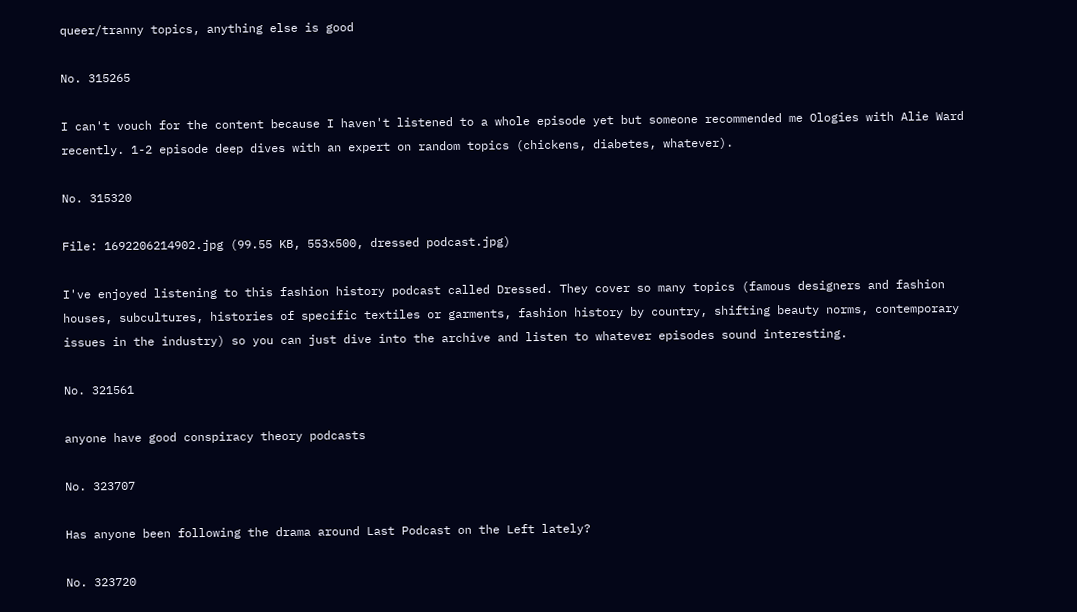queer/tranny topics, anything else is good

No. 315265

I can't vouch for the content because I haven't listened to a whole episode yet but someone recommended me Ologies with Alie Ward recently. 1-2 episode deep dives with an expert on random topics (chickens, diabetes, whatever).

No. 315320

File: 1692206214902.jpg (99.55 KB, 553x500, dressed podcast.jpg)

I've enjoyed listening to this fashion history podcast called Dressed. They cover so many topics (famous designers and fashion houses, subcultures, histories of specific textiles or garments, fashion history by country, shifting beauty norms, contemporary issues in the industry) so you can just dive into the archive and listen to whatever episodes sound interesting.

No. 321561

anyone have good conspiracy theory podcasts

No. 323707

Has anyone been following the drama around Last Podcast on the Left lately?

No. 323720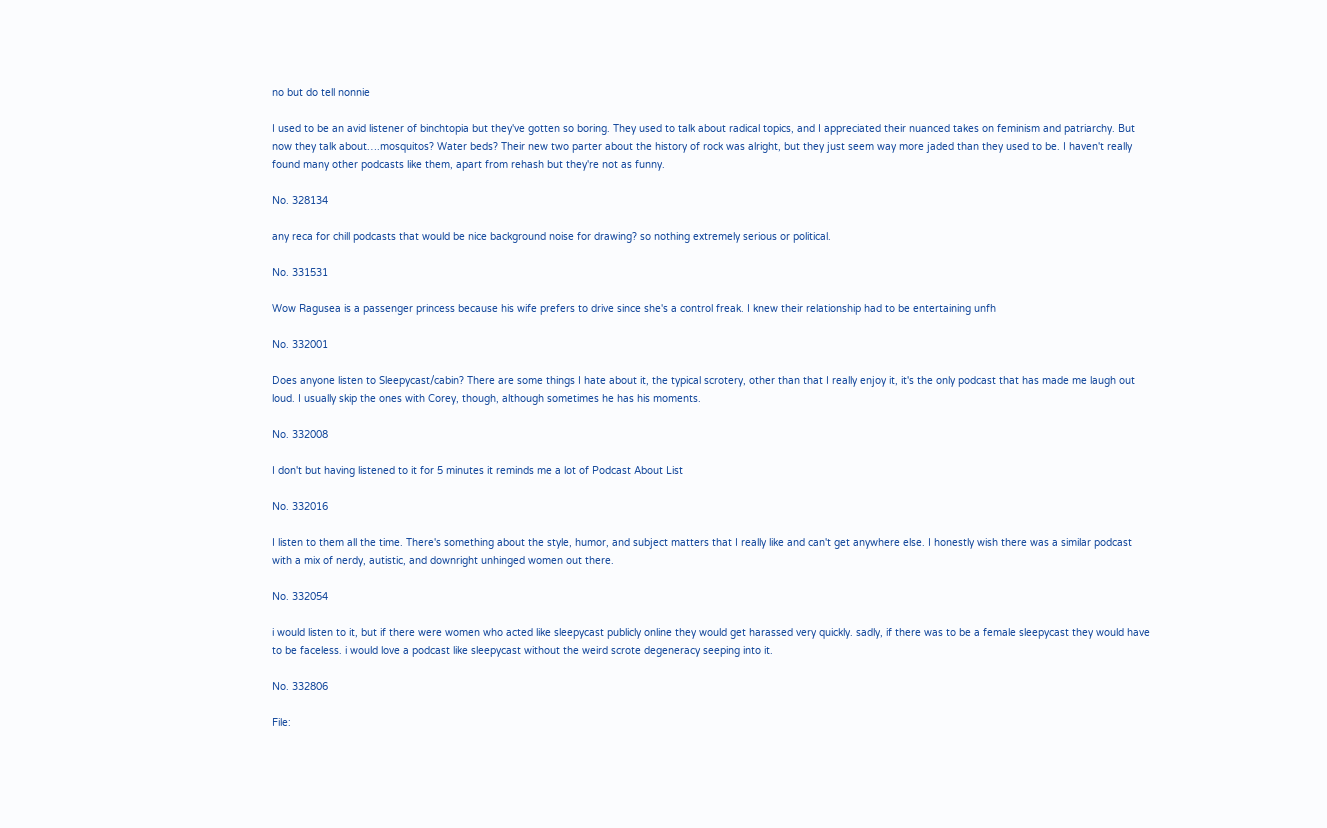no but do tell nonnie

I used to be an avid listener of binchtopia but they've gotten so boring. They used to talk about radical topics, and I appreciated their nuanced takes on feminism and patriarchy. But now they talk about….mosquitos? Water beds? Their new two parter about the history of rock was alright, but they just seem way more jaded than they used to be. I haven't really found many other podcasts like them, apart from rehash but they're not as funny.

No. 328134

any reca for chill podcasts that would be nice background noise for drawing? so nothing extremely serious or political.

No. 331531

Wow Ragusea is a passenger princess because his wife prefers to drive since she's a control freak. I knew their relationship had to be entertaining unfh

No. 332001

Does anyone listen to Sleepycast/cabin? There are some things I hate about it, the typical scrotery, other than that I really enjoy it, it's the only podcast that has made me laugh out loud. I usually skip the ones with Corey, though, although sometimes he has his moments.

No. 332008

I don't but having listened to it for 5 minutes it reminds me a lot of Podcast About List

No. 332016

I listen to them all the time. There's something about the style, humor, and subject matters that I really like and can't get anywhere else. I honestly wish there was a similar podcast with a mix of nerdy, autistic, and downright unhinged women out there.

No. 332054

i would listen to it, but if there were women who acted like sleepycast publicly online they would get harassed very quickly. sadly, if there was to be a female sleepycast they would have to be faceless. i would love a podcast like sleepycast without the weird scrote degeneracy seeping into it.

No. 332806

File: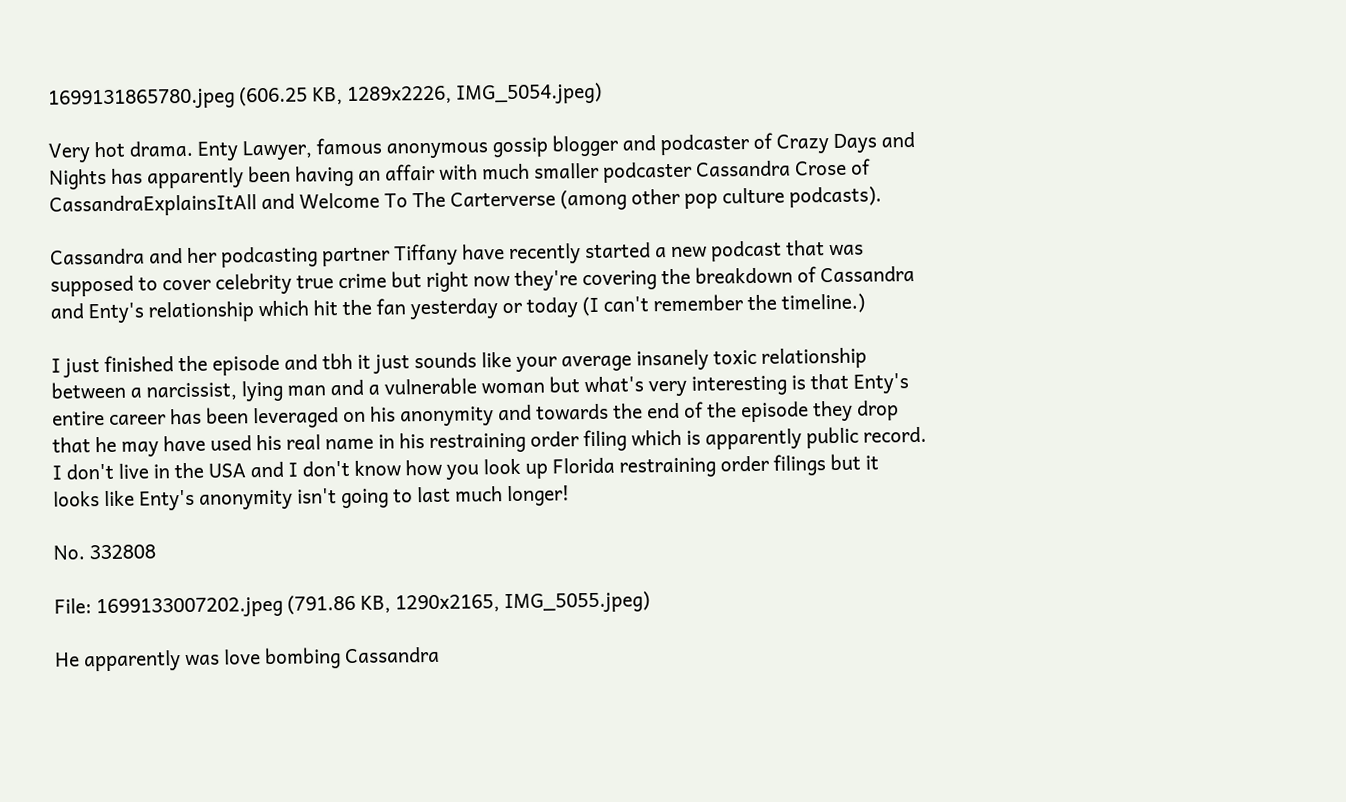1699131865780.jpeg (606.25 KB, 1289x2226, IMG_5054.jpeg)

Very hot drama. Enty Lawyer, famous anonymous gossip blogger and podcaster of Crazy Days and Nights has apparently been having an affair with much smaller podcaster Cassandra Crose of CassandraExplainsItAll and Welcome To The Carterverse (among other pop culture podcasts).

Cassandra and her podcasting partner Tiffany have recently started a new podcast that was supposed to cover celebrity true crime but right now they're covering the breakdown of Cassandra and Enty's relationship which hit the fan yesterday or today (I can't remember the timeline.)

I just finished the episode and tbh it just sounds like your average insanely toxic relationship between a narcissist, lying man and a vulnerable woman but what's very interesting is that Enty's entire career has been leveraged on his anonymity and towards the end of the episode they drop that he may have used his real name in his restraining order filing which is apparently public record. I don't live in the USA and I don't know how you look up Florida restraining order filings but it looks like Enty's anonymity isn't going to last much longer!

No. 332808

File: 1699133007202.jpeg (791.86 KB, 1290x2165, IMG_5055.jpeg)

He apparently was love bombing Cassandra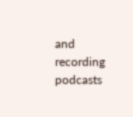and recording podcasts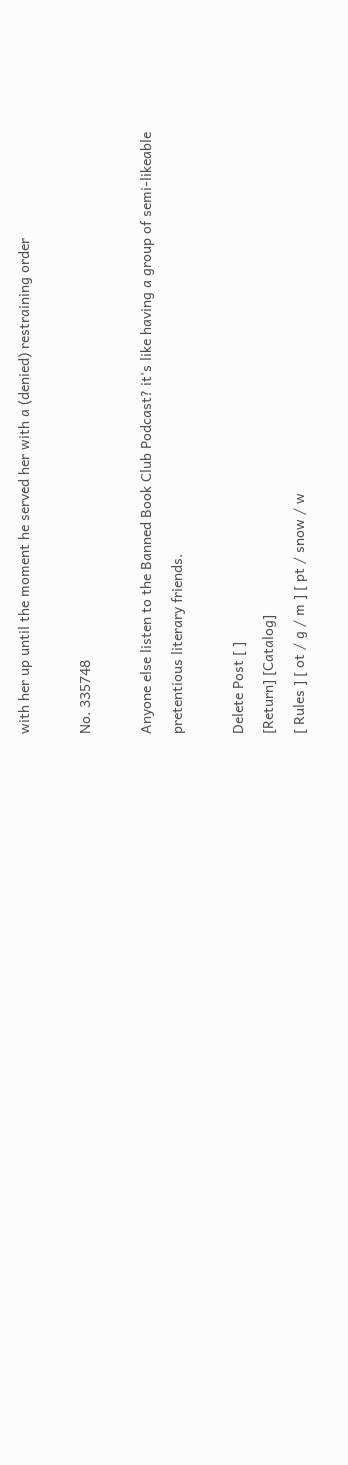with her up until the moment he served her with a (denied) restraining order

No. 335748

Anyone else listen to the Banned Book Club Podcast? it's like having a group of semi-likeable pretentious literary friends.

Delete Post [ ]
[Return] [Catalog]
[ Rules ] [ ot / g / m ] [ pt / snow / w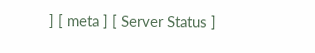] [ meta ] [ Server Status ]